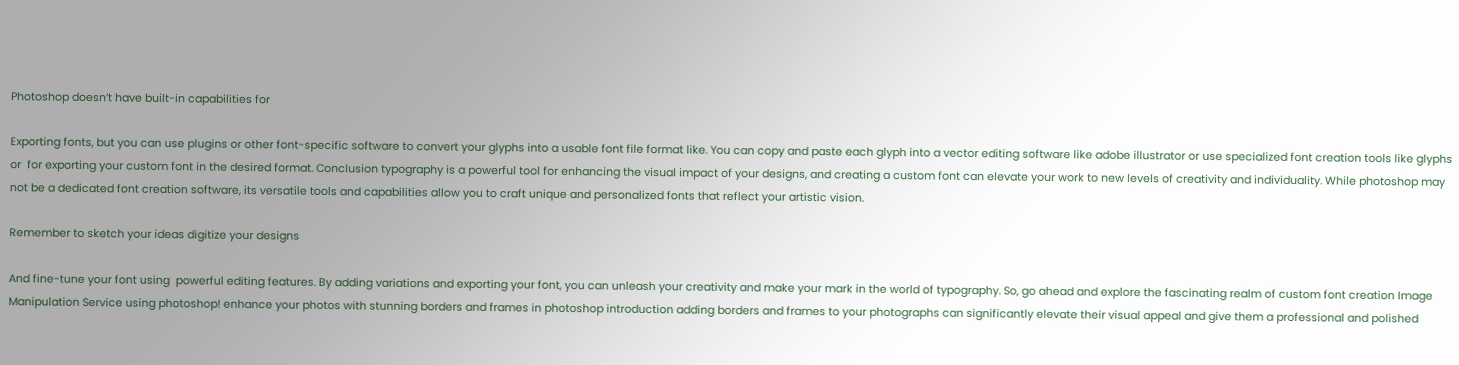Photoshop doesn’t have built-in capabilities for

Exporting fonts, but you can use plugins or other font-specific software to convert your glyphs into a usable font file format like. You can copy and paste each glyph into a vector editing software like adobe illustrator or use specialized font creation tools like glyphs or  for exporting your custom font in the desired format. Conclusion typography is a powerful tool for enhancing the visual impact of your designs, and creating a custom font can elevate your work to new levels of creativity and individuality. While photoshop may not be a dedicated font creation software, its versatile tools and capabilities allow you to craft unique and personalized fonts that reflect your artistic vision.

Remember to sketch your ideas digitize your designs

And fine-tune your font using  powerful editing features. By adding variations and exporting your font, you can unleash your creativity and make your mark in the world of typography. So, go ahead and explore the fascinating realm of custom font creation Image Manipulation Service using photoshop! enhance your photos with stunning borders and frames in photoshop introduction adding borders and frames to your photographs can significantly elevate their visual appeal and give them a professional and polished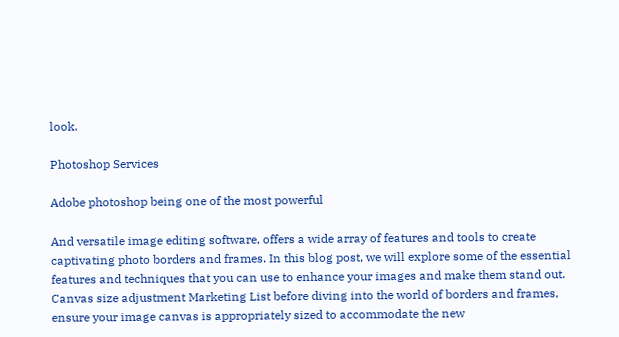look.

Photoshop Services

Adobe photoshop being one of the most powerful

And versatile image editing software, offers a wide array of features and tools to create captivating photo borders and frames. In this blog post, we will explore some of the essential features and techniques that you can use to enhance your images and make them stand out. Canvas size adjustment Marketing List before diving into the world of borders and frames, ensure your image canvas is appropriately sized to accommodate the new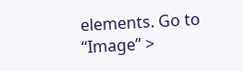elements. Go to “Image” >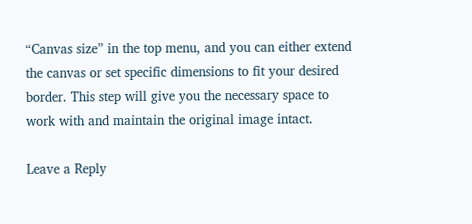“Canvas size” in the top menu, and you can either extend the canvas or set specific dimensions to fit your desired border. This step will give you the necessary space to work with and maintain the original image intact.

Leave a Reply